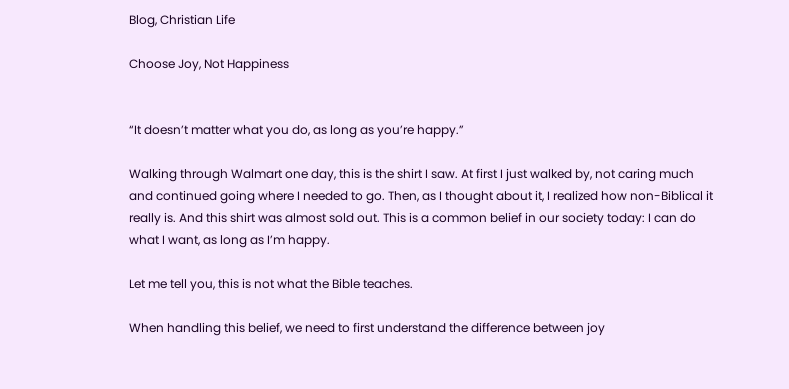Blog, Christian Life

Choose Joy, Not Happiness


“It doesn’t matter what you do, as long as you’re happy.”

Walking through Walmart one day, this is the shirt I saw. At first I just walked by, not caring much and continued going where I needed to go. Then, as I thought about it, I realized how non-Biblical it really is. And this shirt was almost sold out. This is a common belief in our society today: I can do what I want, as long as I’m happy.

Let me tell you, this is not what the Bible teaches.

When handling this belief, we need to first understand the difference between joy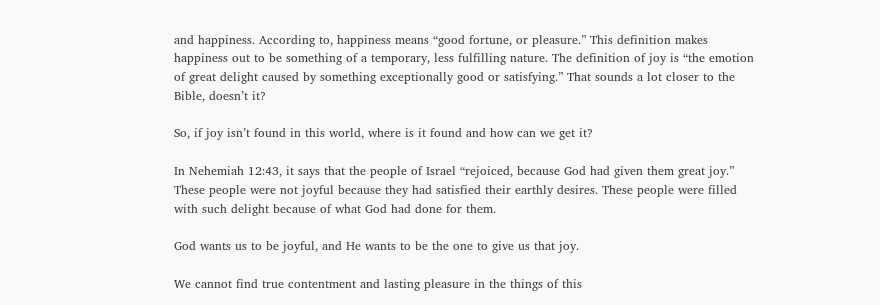and happiness. According to, happiness means “good fortune, or pleasure.” This definition makes happiness out to be something of a temporary, less fulfilling nature. The definition of joy is “the emotion of great delight caused by something exceptionally good or satisfying.” That sounds a lot closer to the Bible, doesn’t it?

So, if joy isn’t found in this world, where is it found and how can we get it?

In Nehemiah 12:43, it says that the people of Israel “rejoiced, because God had given them great joy.” These people were not joyful because they had satisfied their earthly desires. These people were filled with such delight because of what God had done for them.

God wants us to be joyful, and He wants to be the one to give us that joy.

We cannot find true contentment and lasting pleasure in the things of this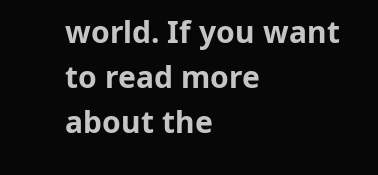world. If you want to read more about the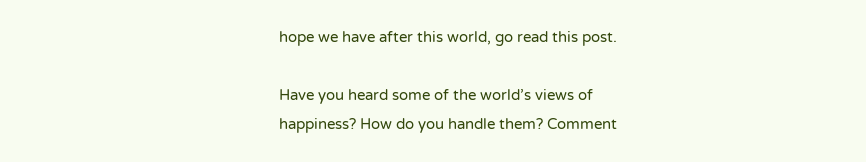hope we have after this world, go read this post.

Have you heard some of the world’s views of happiness? How do you handle them? Comment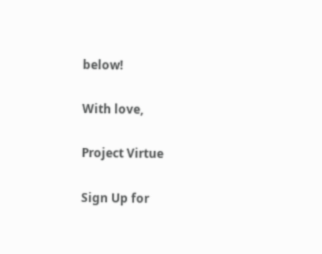below!

With love,

Project Virtue

Sign Up for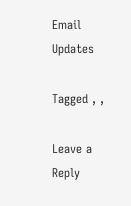Email Updates

Tagged , ,

Leave a Reply